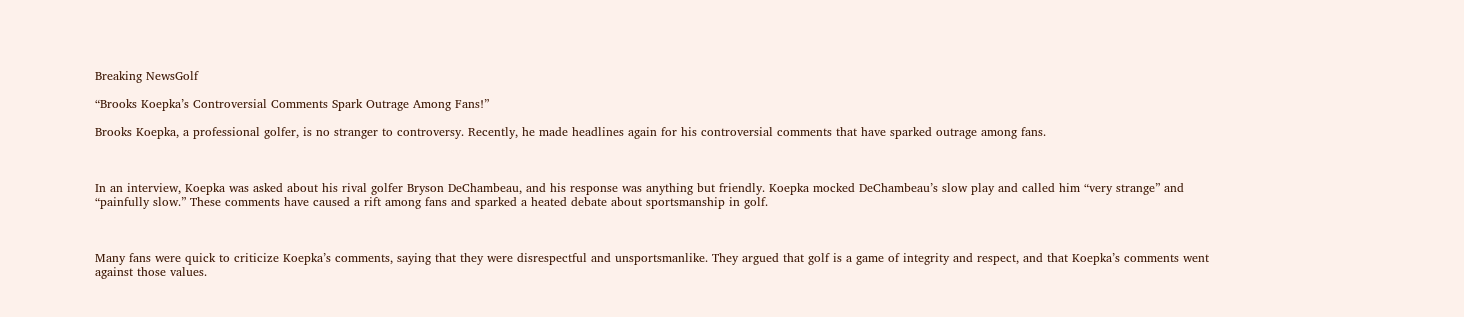Breaking NewsGolf

“Brooks Koepka’s Controversial Comments Spark Outrage Among Fans!”

Brooks Koepka, a professional golfer, is no stranger to controversy. Recently, he made headlines again for his controversial comments that have sparked outrage among fans.



In an interview, Koepka was asked about his rival golfer Bryson DeChambeau, and his response was anything but friendly. Koepka mocked DeChambeau’s slow play and called him “very strange” and “painfully slow.” These comments have caused a rift among fans and sparked a heated debate about sportsmanship in golf.



Many fans were quick to criticize Koepka’s comments, saying that they were disrespectful and unsportsmanlike. They argued that golf is a game of integrity and respect, and that Koepka’s comments went against those values.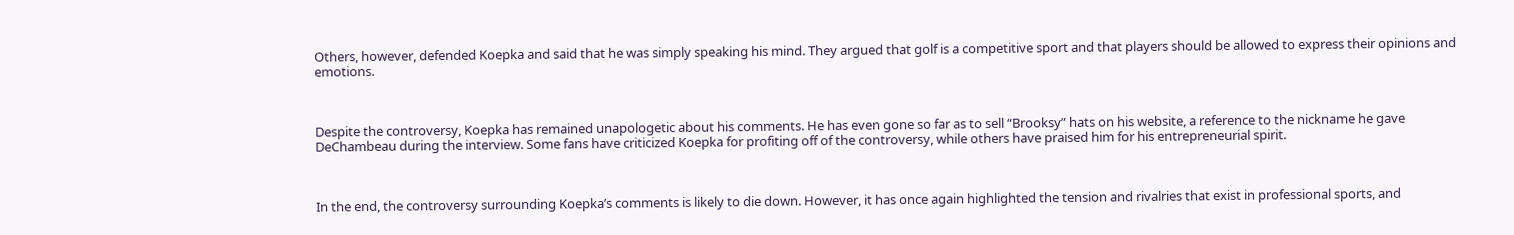Others, however, defended Koepka and said that he was simply speaking his mind. They argued that golf is a competitive sport and that players should be allowed to express their opinions and emotions.



Despite the controversy, Koepka has remained unapologetic about his comments. He has even gone so far as to sell “Brooksy” hats on his website, a reference to the nickname he gave DeChambeau during the interview. Some fans have criticized Koepka for profiting off of the controversy, while others have praised him for his entrepreneurial spirit.



In the end, the controversy surrounding Koepka’s comments is likely to die down. However, it has once again highlighted the tension and rivalries that exist in professional sports, and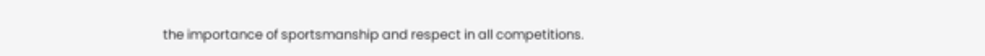the importance of sportsmanship and respect in all competitions.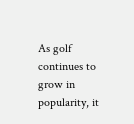As golf continues to grow in popularity, it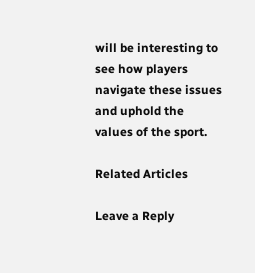will be interesting to see how players navigate these issues and uphold the values of the sport.

Related Articles

Leave a Reply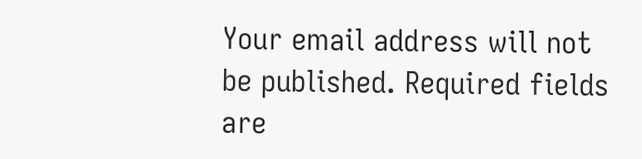Your email address will not be published. Required fields are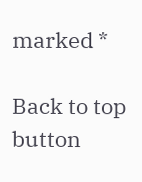marked *

Back to top button